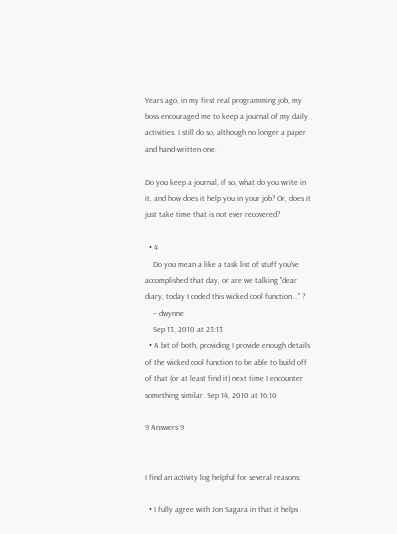Years ago, in my first real programming job, my boss encouraged me to keep a journal of my daily activities. I still do so, although no longer a paper and hand-written one.

Do you keep a journal, if so, what do you write in it, and how does it help you in your job? Or, does it just take time that is not ever recovered?

  • 4
    Do you mean a like a task list of stuff you've accomplished that day, or are we talking "dear diary, today I coded this wicked cool function..." ?
    – dwynne
    Sep 13, 2010 at 23:13
  • A bit of both, providing I provide enough details of the wicked cool function to be able to build off of that (or at least find it) next time I encounter something similar. Sep 14, 2010 at 16:10

9 Answers 9


I find an activity log helpful for several reasons:

  • I fully agree with Jon Sagara in that it helps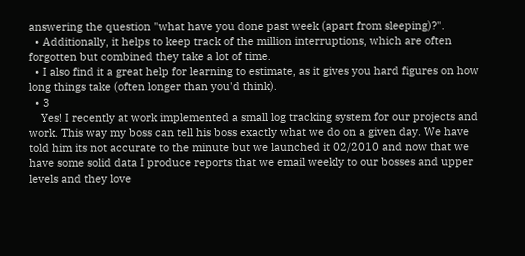answering the question "what have you done past week (apart from sleeping)?".
  • Additionally, it helps to keep track of the million interruptions, which are often forgotten but combined they take a lot of time.
  • I also find it a great help for learning to estimate, as it gives you hard figures on how long things take (often longer than you'd think).
  • 3
    Yes! I recently at work implemented a small log tracking system for our projects and work. This way my boss can tell his boss exactly what we do on a given day. We have told him its not accurate to the minute but we launched it 02/2010 and now that we have some solid data I produce reports that we email weekly to our bosses and upper levels and they love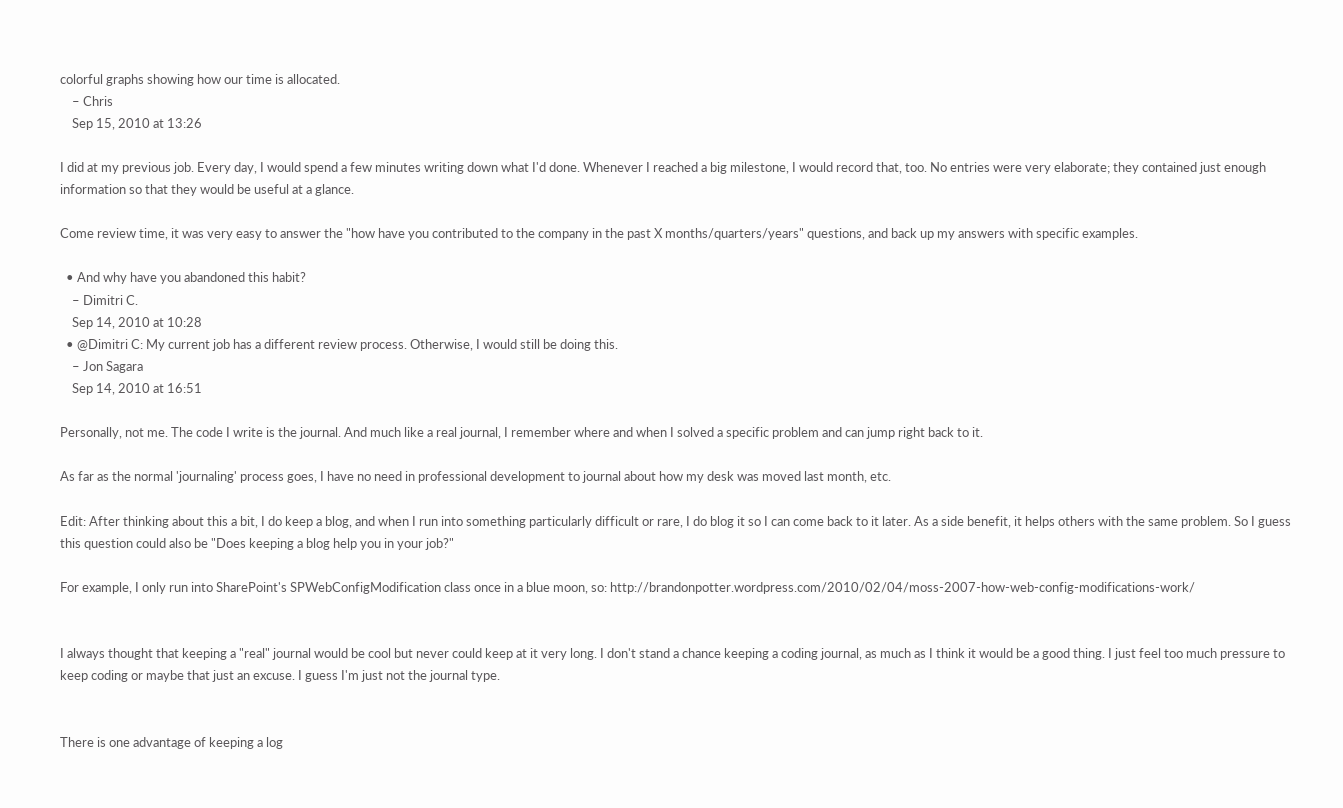colorful graphs showing how our time is allocated.
    – Chris
    Sep 15, 2010 at 13:26

I did at my previous job. Every day, I would spend a few minutes writing down what I'd done. Whenever I reached a big milestone, I would record that, too. No entries were very elaborate; they contained just enough information so that they would be useful at a glance.

Come review time, it was very easy to answer the "how have you contributed to the company in the past X months/quarters/years" questions, and back up my answers with specific examples.

  • And why have you abandoned this habit?
    – Dimitri C.
    Sep 14, 2010 at 10:28
  • @Dimitri C: My current job has a different review process. Otherwise, I would still be doing this.
    – Jon Sagara
    Sep 14, 2010 at 16:51

Personally, not me. The code I write is the journal. And much like a real journal, I remember where and when I solved a specific problem and can jump right back to it.

As far as the normal 'journaling' process goes, I have no need in professional development to journal about how my desk was moved last month, etc.

Edit: After thinking about this a bit, I do keep a blog, and when I run into something particularly difficult or rare, I do blog it so I can come back to it later. As a side benefit, it helps others with the same problem. So I guess this question could also be "Does keeping a blog help you in your job?"

For example, I only run into SharePoint's SPWebConfigModification class once in a blue moon, so: http://brandonpotter.wordpress.com/2010/02/04/moss-2007-how-web-config-modifications-work/


I always thought that keeping a "real" journal would be cool but never could keep at it very long. I don't stand a chance keeping a coding journal, as much as I think it would be a good thing. I just feel too much pressure to keep coding or maybe that just an excuse. I guess I'm just not the journal type.


There is one advantage of keeping a log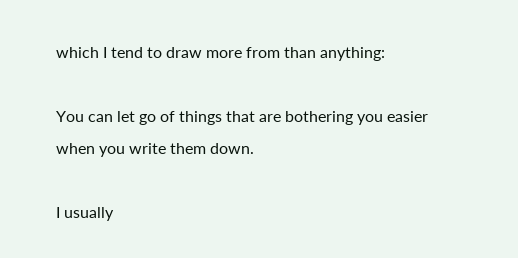which I tend to draw more from than anything:

You can let go of things that are bothering you easier when you write them down.

I usually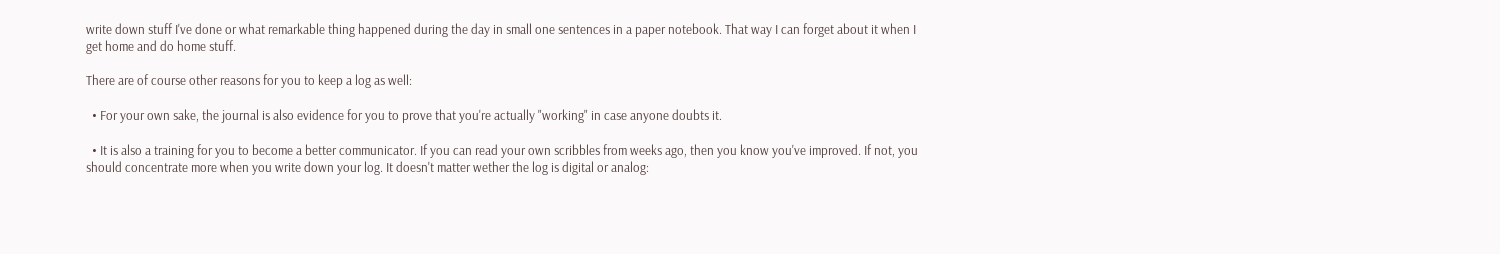write down stuff I've done or what remarkable thing happened during the day in small one sentences in a paper notebook. That way I can forget about it when I get home and do home stuff.

There are of course other reasons for you to keep a log as well:

  • For your own sake, the journal is also evidence for you to prove that you're actually "working" in case anyone doubts it.

  • It is also a training for you to become a better communicator. If you can read your own scribbles from weeks ago, then you know you've improved. If not, you should concentrate more when you write down your log. It doesn't matter wether the log is digital or analog: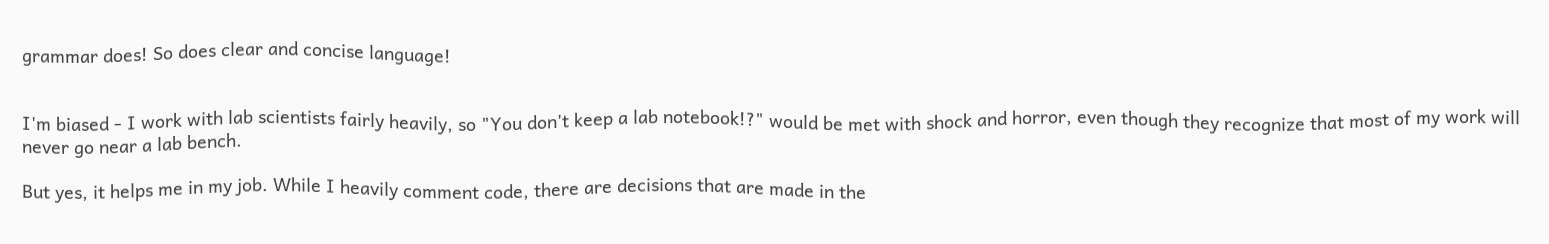grammar does! So does clear and concise language!


I'm biased - I work with lab scientists fairly heavily, so "You don't keep a lab notebook!?" would be met with shock and horror, even though they recognize that most of my work will never go near a lab bench.

But yes, it helps me in my job. While I heavily comment code, there are decisions that are made in the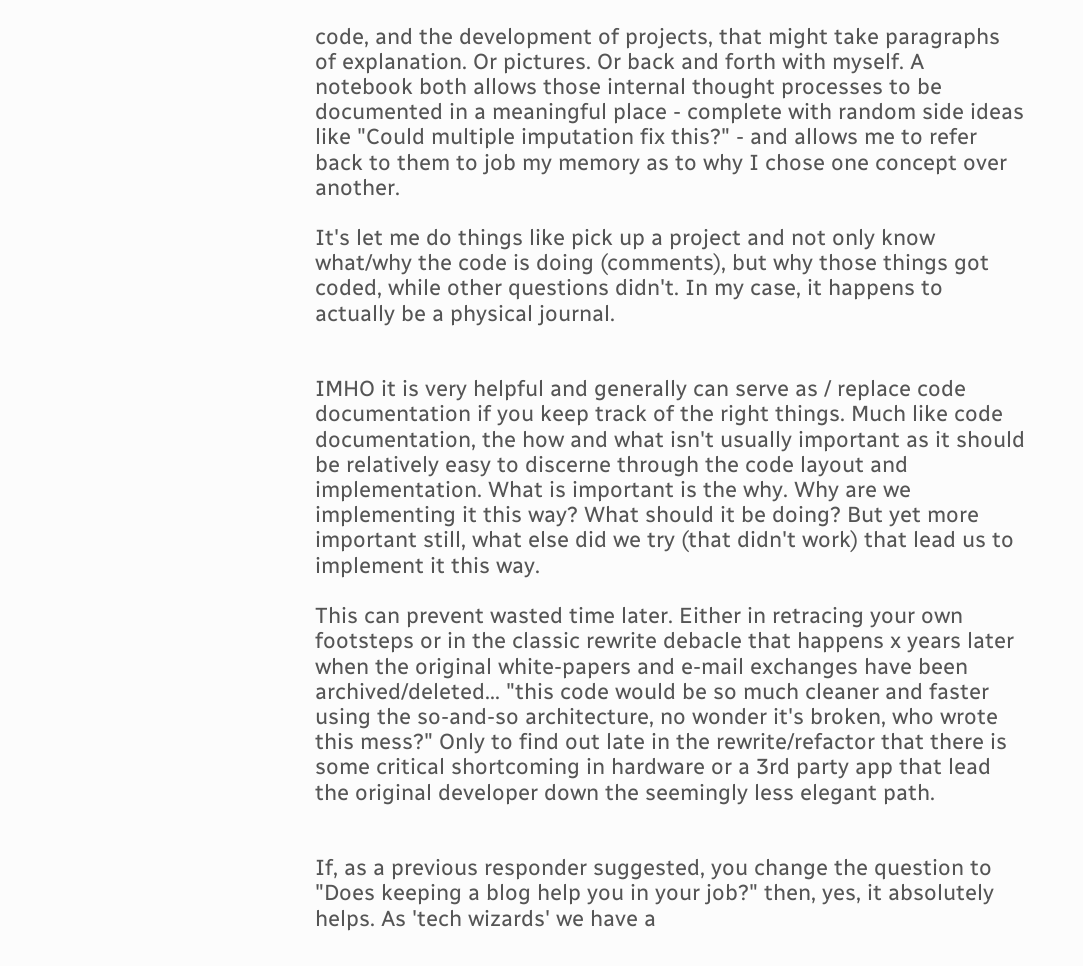code, and the development of projects, that might take paragraphs of explanation. Or pictures. Or back and forth with myself. A notebook both allows those internal thought processes to be documented in a meaningful place - complete with random side ideas like "Could multiple imputation fix this?" - and allows me to refer back to them to job my memory as to why I chose one concept over another.

It's let me do things like pick up a project and not only know what/why the code is doing (comments), but why those things got coded, while other questions didn't. In my case, it happens to actually be a physical journal.


IMHO it is very helpful and generally can serve as / replace code documentation if you keep track of the right things. Much like code documentation, the how and what isn't usually important as it should be relatively easy to discerne through the code layout and implementation. What is important is the why. Why are we implementing it this way? What should it be doing? But yet more important still, what else did we try (that didn't work) that lead us to implement it this way.

This can prevent wasted time later. Either in retracing your own footsteps or in the classic rewrite debacle that happens x years later when the original white-papers and e-mail exchanges have been archived/deleted... "this code would be so much cleaner and faster using the so-and-so architecture, no wonder it's broken, who wrote this mess?" Only to find out late in the rewrite/refactor that there is some critical shortcoming in hardware or a 3rd party app that lead the original developer down the seemingly less elegant path.


If, as a previous responder suggested, you change the question to "Does keeping a blog help you in your job?" then, yes, it absolutely helps. As 'tech wizards' we have a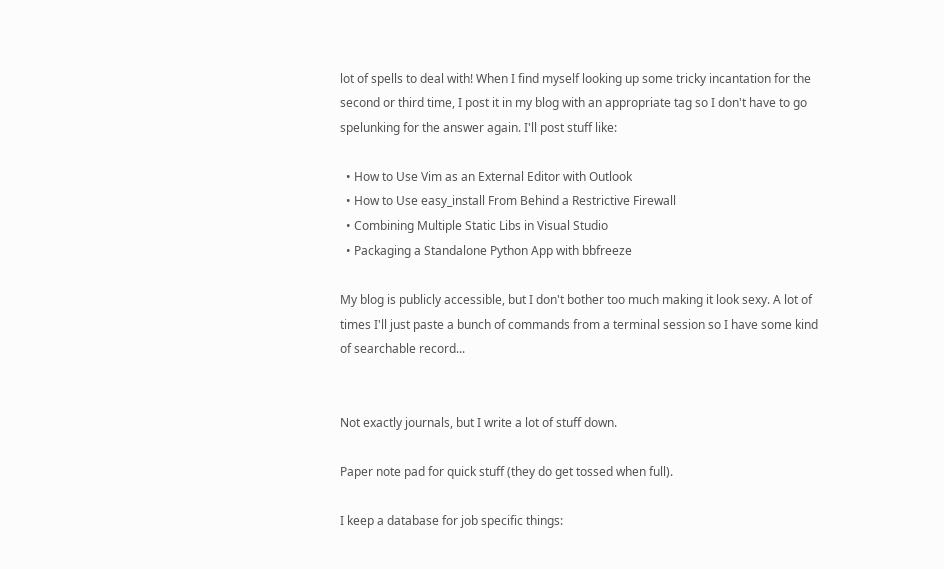lot of spells to deal with! When I find myself looking up some tricky incantation for the second or third time, I post it in my blog with an appropriate tag so I don't have to go spelunking for the answer again. I'll post stuff like:

  • How to Use Vim as an External Editor with Outlook
  • How to Use easy_install From Behind a Restrictive Firewall
  • Combining Multiple Static Libs in Visual Studio
  • Packaging a Standalone Python App with bbfreeze

My blog is publicly accessible, but I don't bother too much making it look sexy. A lot of times I'll just paste a bunch of commands from a terminal session so I have some kind of searchable record...


Not exactly journals, but I write a lot of stuff down.

Paper note pad for quick stuff (they do get tossed when full).

I keep a database for job specific things: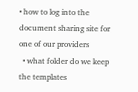• how to log into the document sharing site for one of our providers
  • what folder do we keep the templates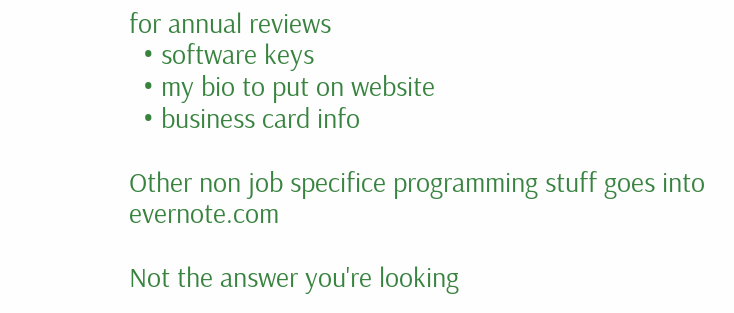for annual reviews
  • software keys
  • my bio to put on website
  • business card info

Other non job specifice programming stuff goes into evernote.com

Not the answer you're looking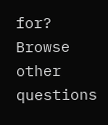for? Browse other questions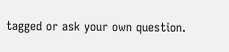tagged or ask your own question.